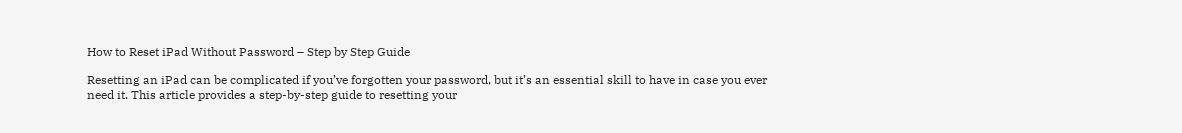How to Reset iPad Without Password – Step by Step Guide

Resetting an iPad can be complicated if you’ve forgotten your password, but it’s an essential skill to have in case you ever need it. This article provides a step-by-step guide to resetting your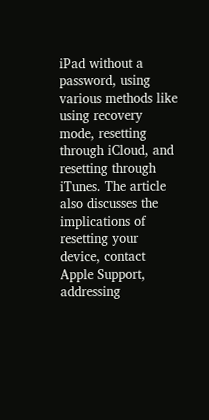iPad without a password, using various methods like using recovery mode, resetting through iCloud, and resetting through iTunes. The article also discusses the implications of resetting your device, contact Apple Support, addressing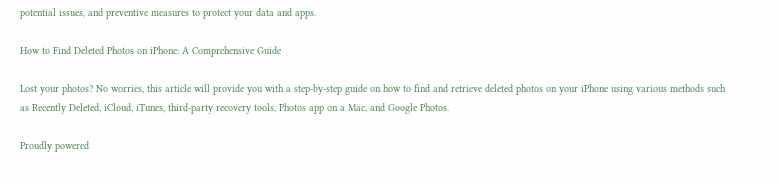potential issues, and preventive measures to protect your data and apps.

How to Find Deleted Photos on iPhone: A Comprehensive Guide

Lost your photos? No worries, this article will provide you with a step-by-step guide on how to find and retrieve deleted photos on your iPhone using various methods such as Recently Deleted, iCloud, iTunes, third-party recovery tools, Photos app on a Mac, and Google Photos.

Proudly powered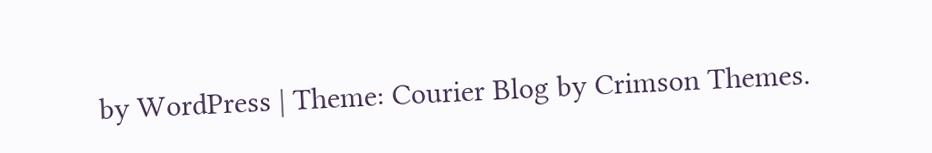by WordPress | Theme: Courier Blog by Crimson Themes.